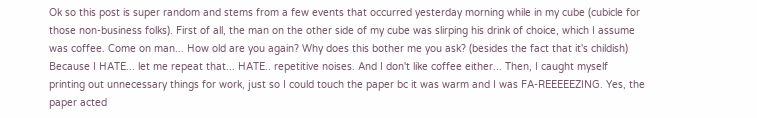Ok so this post is super random and stems from a few events that occurred yesterday morning while in my cube (cubicle for those non-business folks). First of all, the man on the other side of my cube was slirping his drink of choice, which I assume was coffee. Come on man... How old are you again? Why does this bother me you ask? (besides the fact that it's childish) Because I HATE... let me repeat that... HATE.. repetitive noises. And I don't like coffee either... Then, I caught myself printing out unnecessary things for work, just so I could touch the paper bc it was warm and I was FA-REEEEEZING. Yes, the paper acted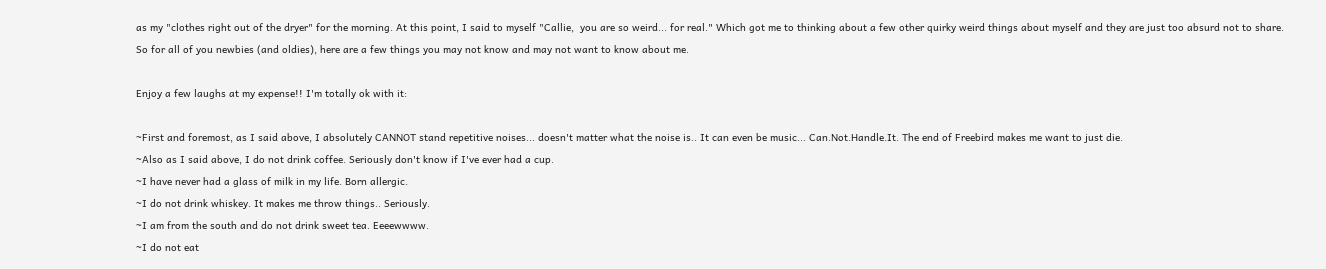as my "clothes right out of the dryer" for the morning. At this point, I said to myself "Callie,  you are so weird... for real." Which got me to thinking about a few other quirky weird things about myself and they are just too absurd not to share. So for all of you newbies (and oldies), here are a few things you may not know and may not want to know about me.

Enjoy a few laughs at my expense!! I'm totally ok with it:

~First and foremost, as I said above, I absolutely CANNOT stand repetitive noises... doesn't matter what the noise is.. It can even be music... Can.Not.Handle.It. The end of Freebird makes me want to just die.
~Also as I said above, I do not drink coffee. Seriously don't know if I've ever had a cup.
~I have never had a glass of milk in my life. Born allergic.
~I do not drink whiskey. It makes me throw things.. Seriously.
~I am from the south and do not drink sweet tea. Eeeewwww.
~I do not eat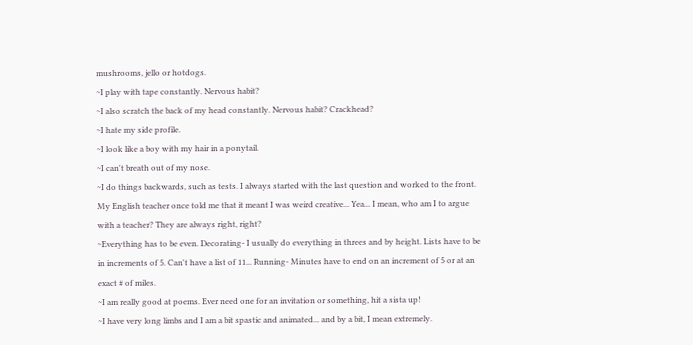mushrooms, jello or hotdogs.
~I play with tape constantly. Nervous habit?
~I also scratch the back of my head constantly. Nervous habit? Crackhead?
~I hate my side profile.
~I look like a boy with my hair in a ponytail.
~I can't breath out of my nose.
~I do things backwards, such as tests. I always started with the last question and worked to the front. My English teacher once told me that it meant I was weird creative... Yea... I mean, who am I to argue with a teacher? They are always right, right?
~Everything has to be even. Decorating- I usually do everything in threes and by height. Lists have to be in increments of 5. Can't have a list of 11... Running- Minutes have to end on an increment of 5 or at an exact # of miles.
~I am really good at poems. Ever need one for an invitation or something, hit a sista up!
~I have very long limbs and I am a bit spastic and animated... and by a bit, I mean extremely.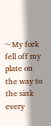~My fork fell off my plate on the way to the sink every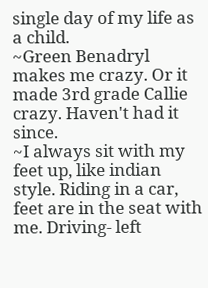single day of my life as a child.
~Green Benadryl makes me crazy. Or it made 3rd grade Callie crazy. Haven't had it since.
~I always sit with my feet up, like indian style. Riding in a car, feet are in the seat with me. Driving- left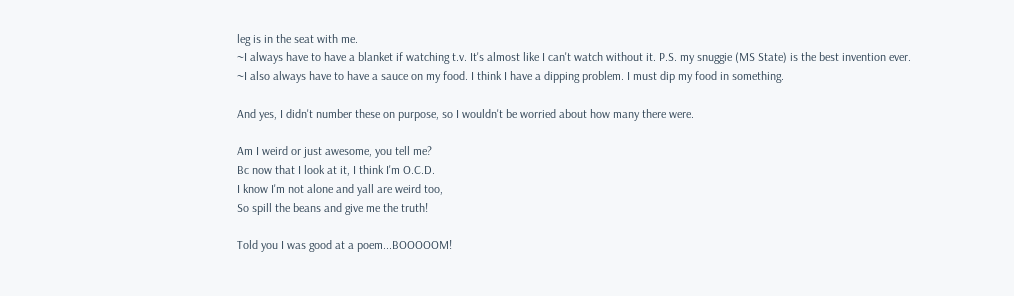leg is in the seat with me.
~I always have to have a blanket if watching t.v. It's almost like I can't watch without it. P.S. my snuggie (MS State) is the best invention ever.
~I also always have to have a sauce on my food. I think I have a dipping problem. I must dip my food in something.

And yes, I didn't number these on purpose, so I wouldn't be worried about how many there were.

Am I weird or just awesome, you tell me?
Bc now that I look at it, I think I'm O.C.D.
I know I'm not alone and yall are weird too,
So spill the beans and give me the truth!

Told you I was good at a poem...BOOOOOM!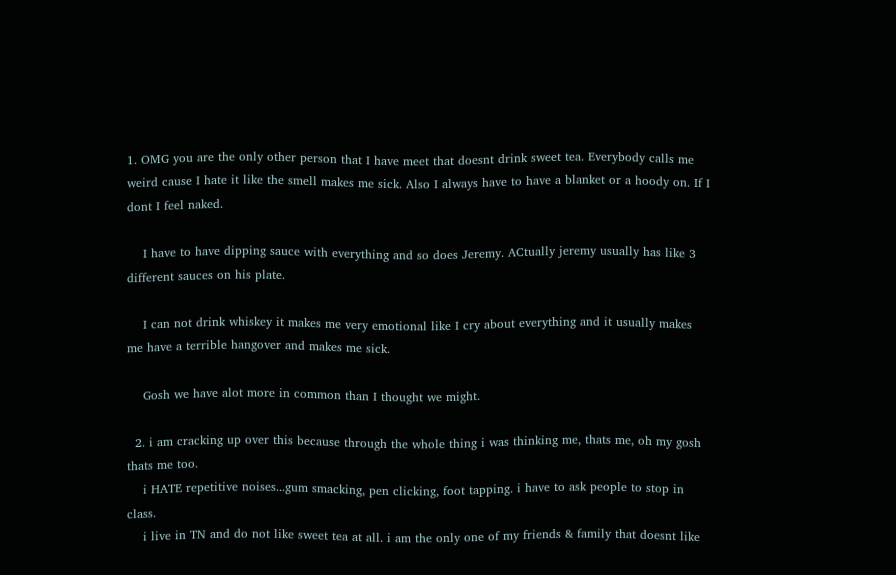1. OMG you are the only other person that I have meet that doesnt drink sweet tea. Everybody calls me weird cause I hate it like the smell makes me sick. Also I always have to have a blanket or a hoody on. If I dont I feel naked.

    I have to have dipping sauce with everything and so does Jeremy. ACtually jeremy usually has like 3 different sauces on his plate.

    I can not drink whiskey it makes me very emotional like I cry about everything and it usually makes me have a terrible hangover and makes me sick.

    Gosh we have alot more in common than I thought we might.

  2. i am cracking up over this because through the whole thing i was thinking me, thats me, oh my gosh thats me too.
    i HATE repetitive noises...gum smacking, pen clicking, foot tapping. i have to ask people to stop in class.
    i live in TN and do not like sweet tea at all. i am the only one of my friends & family that doesnt like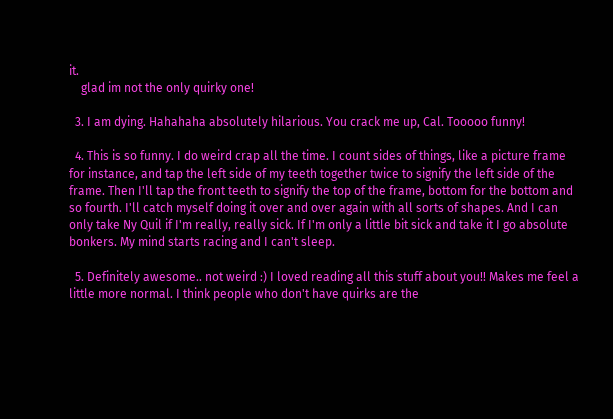it.
    glad im not the only quirky one!

  3. I am dying. Hahahaha absolutely hilarious. You crack me up, Cal. Tooooo funny!

  4. This is so funny. I do weird crap all the time. I count sides of things, like a picture frame for instance, and tap the left side of my teeth together twice to signify the left side of the frame. Then I'll tap the front teeth to signify the top of the frame, bottom for the bottom and so fourth. I'll catch myself doing it over and over again with all sorts of shapes. And I can only take Ny Quil if I'm really, really sick. If I'm only a little bit sick and take it I go absolute bonkers. My mind starts racing and I can't sleep.

  5. Definitely awesome.. not weird :) I loved reading all this stuff about you!! Makes me feel a little more normal. I think people who don't have quirks are the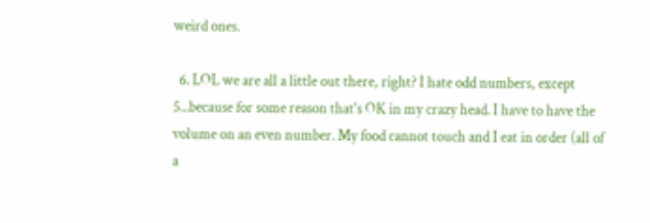weird ones.

  6. LOL we are all a little out there, right? I hate odd numbers, except 5...because for some reason that's OK in my crazy head. I have to have the volume on an even number. My food cannot touch and I eat in order (all of a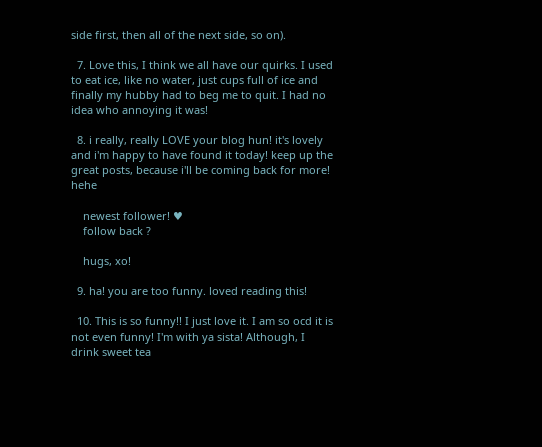side first, then all of the next side, so on).

  7. Love this, I think we all have our quirks. I used to eat ice, like no water, just cups full of ice and finally my hubby had to beg me to quit. I had no idea who annoying it was!

  8. i really, really LOVE your blog hun! it's lovely and i'm happy to have found it today! keep up the great posts, because i'll be coming back for more! hehe

    newest follower! ♥
    follow back ?

    hugs, xo!

  9. ha! you are too funny. loved reading this!

  10. This is so funny!! I just love it. I am so ocd it is not even funny! I'm with ya sista! Although, I drink sweet tea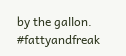by the gallon. #fattyandfreak